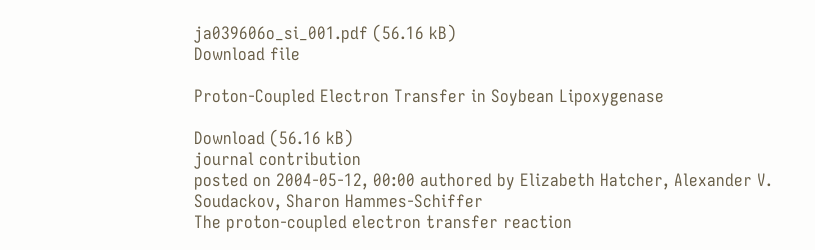ja039606o_si_001.pdf (56.16 kB)
Download file

Proton-Coupled Electron Transfer in Soybean Lipoxygenase

Download (56.16 kB)
journal contribution
posted on 2004-05-12, 00:00 authored by Elizabeth Hatcher, Alexander V. Soudackov, Sharon Hammes-Schiffer
The proton-coupled electron transfer reaction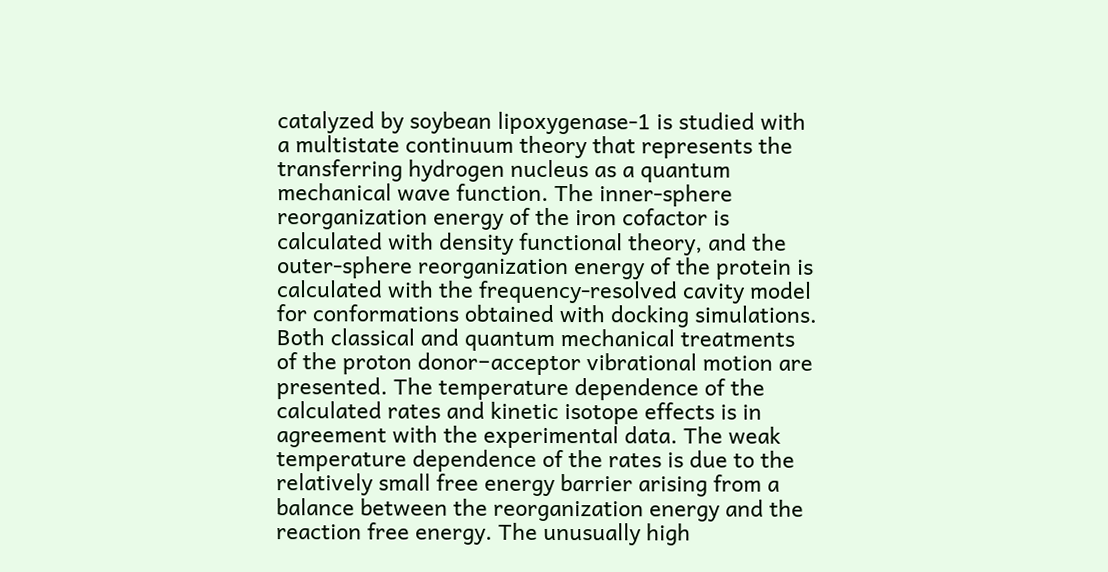catalyzed by soybean lipoxygenase-1 is studied with a multistate continuum theory that represents the transferring hydrogen nucleus as a quantum mechanical wave function. The inner-sphere reorganization energy of the iron cofactor is calculated with density functional theory, and the outer-sphere reorganization energy of the protein is calculated with the frequency-resolved cavity model for conformations obtained with docking simulations. Both classical and quantum mechanical treatments of the proton donor−acceptor vibrational motion are presented. The temperature dependence of the calculated rates and kinetic isotope effects is in agreement with the experimental data. The weak temperature dependence of the rates is due to the relatively small free energy barrier arising from a balance between the reorganization energy and the reaction free energy. The unusually high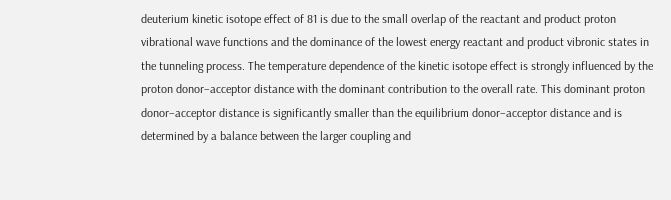deuterium kinetic isotope effect of 81 is due to the small overlap of the reactant and product proton vibrational wave functions and the dominance of the lowest energy reactant and product vibronic states in the tunneling process. The temperature dependence of the kinetic isotope effect is strongly influenced by the proton donor−acceptor distance with the dominant contribution to the overall rate. This dominant proton donor−acceptor distance is significantly smaller than the equilibrium donor−acceptor distance and is determined by a balance between the larger coupling and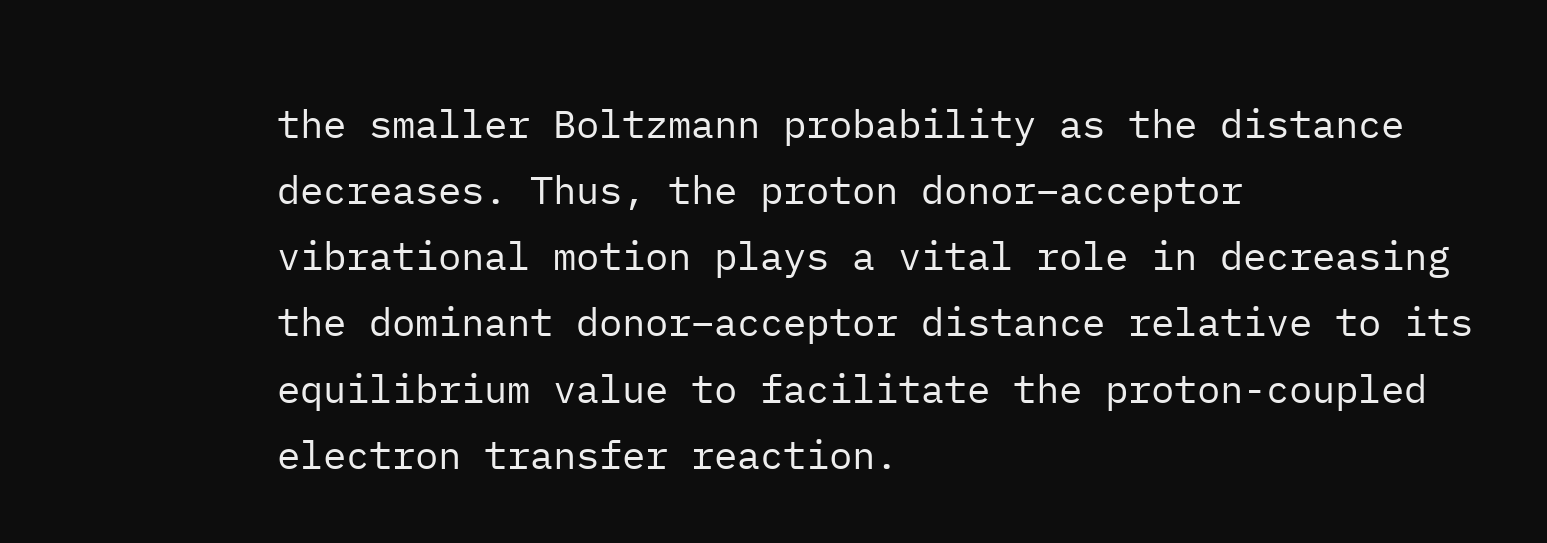the smaller Boltzmann probability as the distance decreases. Thus, the proton donor−acceptor vibrational motion plays a vital role in decreasing the dominant donor−acceptor distance relative to its equilibrium value to facilitate the proton-coupled electron transfer reaction.